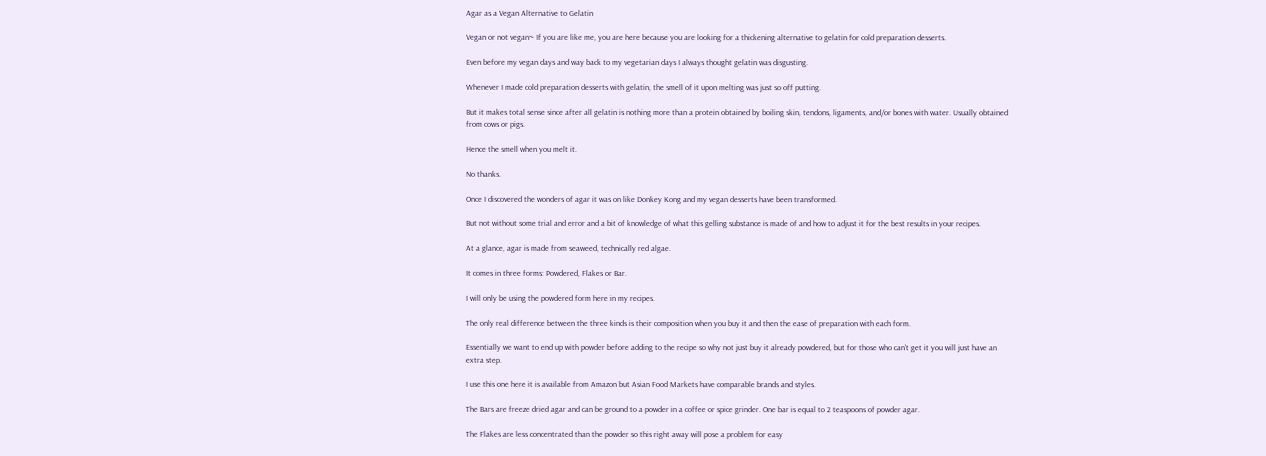Agar as a Vegan Alternative to Gelatin

Vegan or not vegan~ If you are like me, you are here because you are looking for a thickening alternative to gelatin for cold preparation desserts.

Even before my vegan days and way back to my vegetarian days I always thought gelatin was disgusting.

Whenever I made cold preparation desserts with gelatin, the smell of it upon melting was just so off putting.

But it makes total sense since after all gelatin is nothing more than a protein obtained by boiling skin, tendons, ligaments, and/or bones with water. Usually obtained from cows or pigs.

Hence the smell when you melt it.

No thanks.

Once I discovered the wonders of agar it was on like Donkey Kong and my vegan desserts have been transformed.

But not without some trial and error and a bit of knowledge of what this gelling substance is made of and how to adjust it for the best results in your recipes.

At a glance, agar is made from seaweed, technically red algae.

It comes in three forms: Powdered, Flakes or Bar.

I will only be using the powdered form here in my recipes.

The only real difference between the three kinds is their composition when you buy it and then the ease of preparation with each form.

Essentially we want to end up with powder before adding to the recipe so why not just buy it already powdered, but for those who can’t get it you will just have an extra step.

I use this one here it is available from Amazon but Asian Food Markets have comparable brands and styles.

The Bars are freeze dried agar and can be ground to a powder in a coffee or spice grinder. One bar is equal to 2 teaspoons of powder agar.

The Flakes are less concentrated than the powder so this right away will pose a problem for easy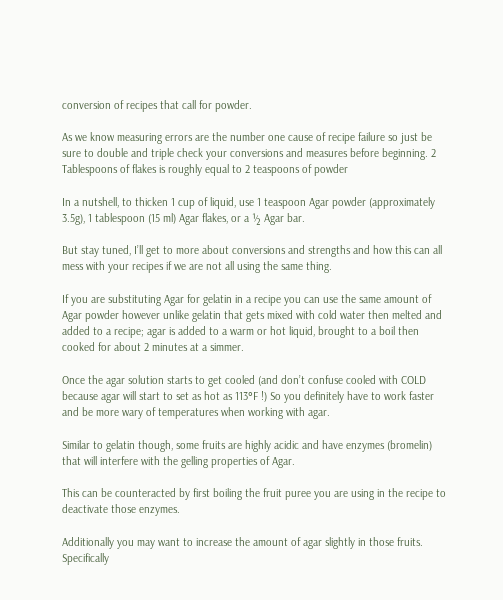conversion of recipes that call for powder.

As we know measuring errors are the number one cause of recipe failure so just be sure to double and triple check your conversions and measures before beginning. 2 Tablespoons of flakes is roughly equal to 2 teaspoons of powder

In a nutshell, to thicken 1 cup of liquid, use 1 teaspoon Agar powder (approximately 3.5g), 1 tablespoon (15 ml) Agar flakes, or a ½ Agar bar.

But stay tuned, I’ll get to more about conversions and strengths and how this can all mess with your recipes if we are not all using the same thing.

If you are substituting Agar for gelatin in a recipe you can use the same amount of Agar powder however unlike gelatin that gets mixed with cold water then melted and added to a recipe; agar is added to a warm or hot liquid, brought to a boil then cooked for about 2 minutes at a simmer.

Once the agar solution starts to get cooled (and don’t confuse cooled with COLD because agar will start to set as hot as 113°F !) So you definitely have to work faster and be more wary of temperatures when working with agar.

Similar to gelatin though, some fruits are highly acidic and have enzymes (bromelin) that will interfere with the gelling properties of Agar.

This can be counteracted by first boiling the fruit puree you are using in the recipe to deactivate those enzymes.

Additionally you may want to increase the amount of agar slightly in those fruits. Specifically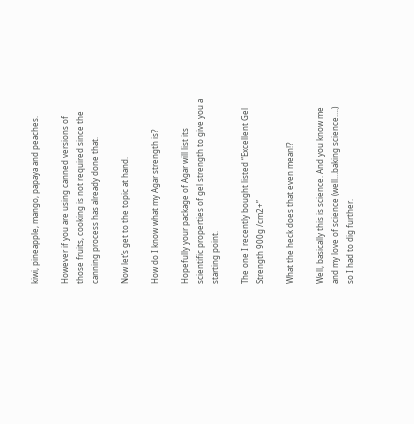kiwi, pineapple, mango, papaya and peaches.

However if you are using canned versions of those fruits, cooking is not required since the canning process has already done that.

Now let’s get to the topic at hand.

How do I know what my Agar strength is?

Hopefully your package of Agar will list its scientific properties of gel strength to give you a starting point.

The one I recently bought listed “Excellent Gel Strength 900g /cm2+”

What the heck does that even mean!?

Well, basically this is science. And you know me and my love of science (well…baking science….) so I had to dig further.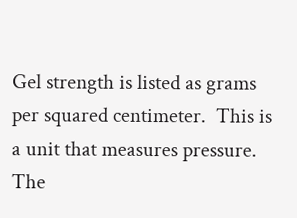Gel strength is listed as grams per squared centimeter.  This is a unit that measures pressure. The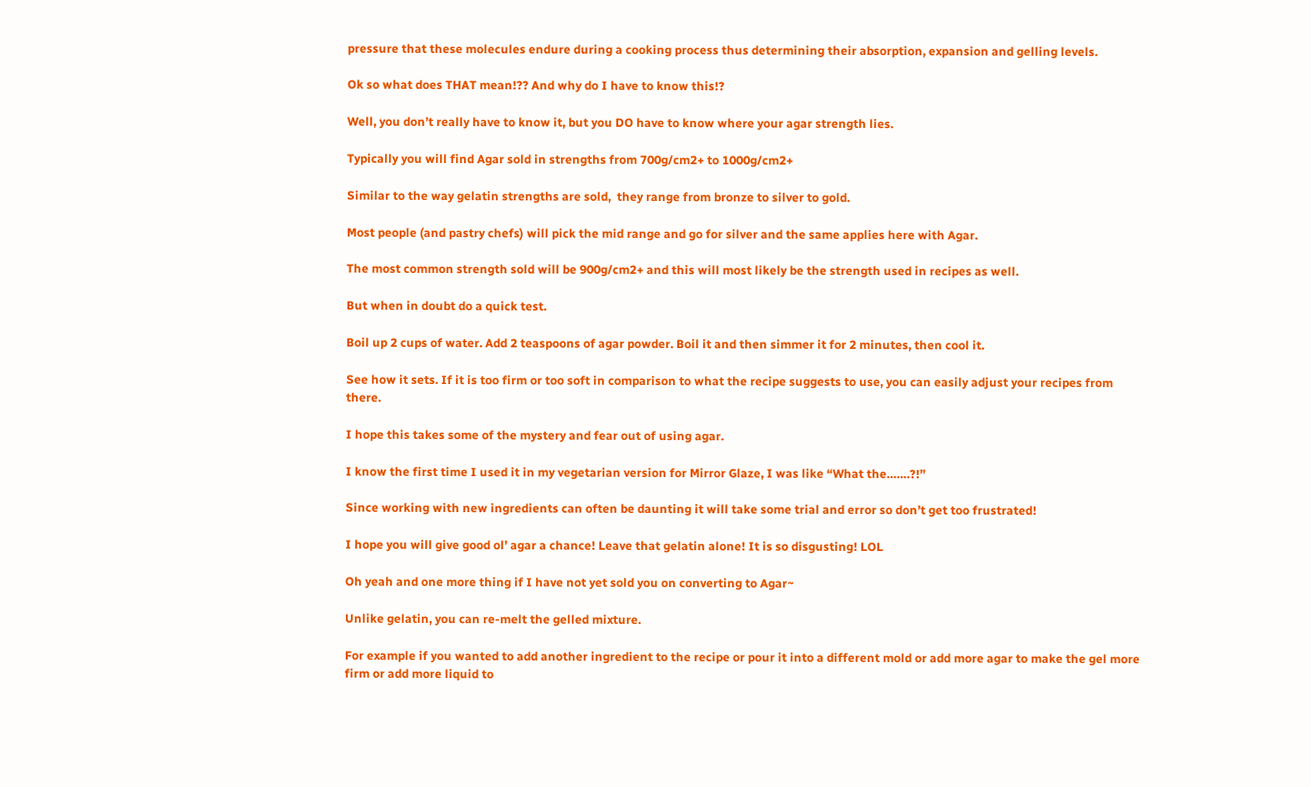pressure that these molecules endure during a cooking process thus determining their absorption, expansion and gelling levels.

Ok so what does THAT mean!?? And why do I have to know this!?

Well, you don’t really have to know it, but you DO have to know where your agar strength lies.

Typically you will find Agar sold in strengths from 700g/cm2+ to 1000g/cm2+

Similar to the way gelatin strengths are sold,  they range from bronze to silver to gold.

Most people (and pastry chefs) will pick the mid range and go for silver and the same applies here with Agar.

The most common strength sold will be 900g/cm2+ and this will most likely be the strength used in recipes as well.

But when in doubt do a quick test.

Boil up 2 cups of water. Add 2 teaspoons of agar powder. Boil it and then simmer it for 2 minutes, then cool it.

See how it sets. If it is too firm or too soft in comparison to what the recipe suggests to use, you can easily adjust your recipes from there.

I hope this takes some of the mystery and fear out of using agar.

I know the first time I used it in my vegetarian version for Mirror Glaze, I was like “What the…….?!”

Since working with new ingredients can often be daunting it will take some trial and error so don’t get too frustrated!

I hope you will give good ol’ agar a chance! Leave that gelatin alone! It is so disgusting! LOL

Oh yeah and one more thing if I have not yet sold you on converting to Agar~

Unlike gelatin, you can re-melt the gelled mixture.

For example if you wanted to add another ingredient to the recipe or pour it into a different mold or add more agar to make the gel more firm or add more liquid to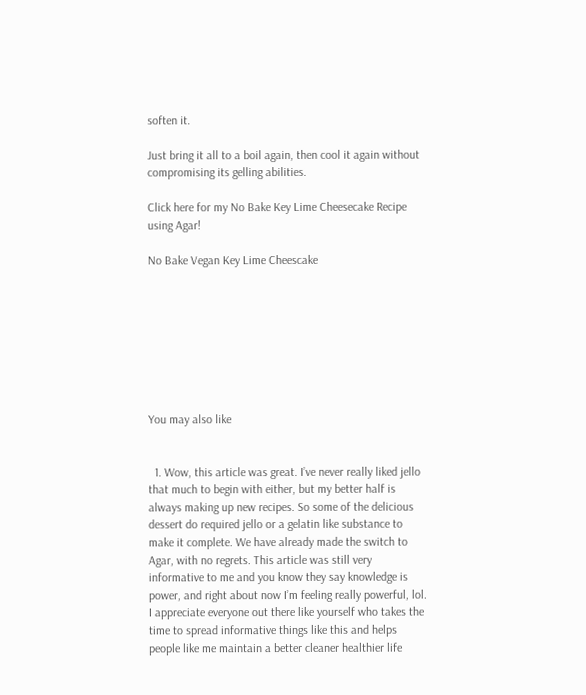soften it.

Just bring it all to a boil again, then cool it again without compromising its gelling abilities.

Click here for my No Bake Key Lime Cheesecake Recipe using Agar!

No Bake Vegan Key Lime Cheescake








You may also like


  1. Wow, this article was great. I’ve never really liked jello that much to begin with either, but my better half is always making up new recipes. So some of the delicious dessert do required jello or a gelatin like substance to make it complete. We have already made the switch to Agar, with no regrets. This article was still very informative to me and you know they say knowledge is power, and right about now I’m feeling really powerful, lol. I appreciate everyone out there like yourself who takes the time to spread informative things like this and helps people like me maintain a better cleaner healthier life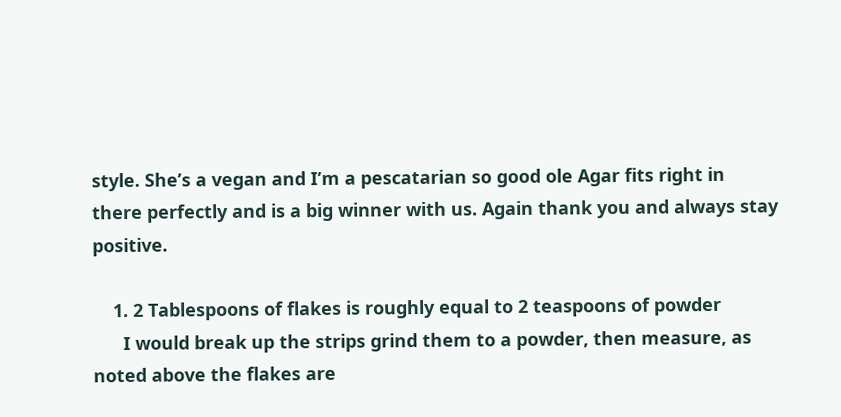style. She’s a vegan and I’m a pescatarian so good ole Agar fits right in there perfectly and is a big winner with us. Again thank you and always stay positive.

    1. 2 Tablespoons of flakes is roughly equal to 2 teaspoons of powder
      I would break up the strips grind them to a powder, then measure, as noted above the flakes are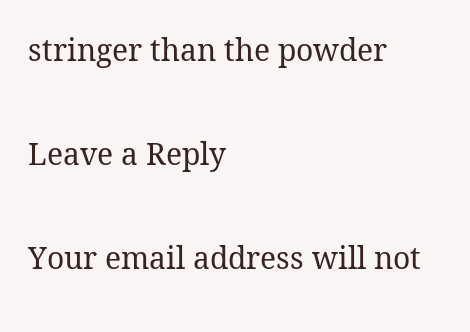stringer than the powder

Leave a Reply

Your email address will not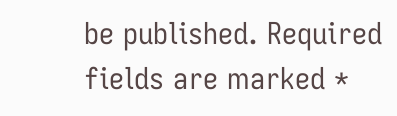be published. Required fields are marked *